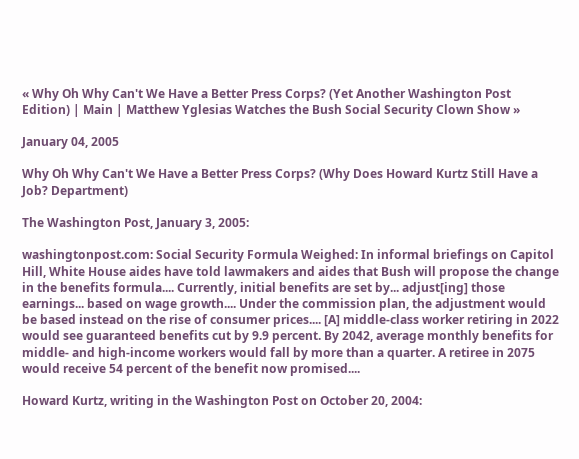« Why Oh Why Can't We Have a Better Press Corps? (Yet Another Washington Post Edition) | Main | Matthew Yglesias Watches the Bush Social Security Clown Show »

January 04, 2005

Why Oh Why Can't We Have a Better Press Corps? (Why Does Howard Kurtz Still Have a Job? Department)

The Washington Post, January 3, 2005:

washingtonpost.com: Social Security Formula Weighed: In informal briefings on Capitol Hill, White House aides have told lawmakers and aides that Bush will propose the change in the benefits formula.... Currently, initial benefits are set by... adjust[ing] those earnings... based on wage growth.... Under the commission plan, the adjustment would be based instead on the rise of consumer prices.... [A] middle-class worker retiring in 2022 would see guaranteed benefits cut by 9.9 percent. By 2042, average monthly benefits for middle- and high-income workers would fall by more than a quarter. A retiree in 2075 would receive 54 percent of the benefit now promised....

Howard Kurtz, writing in the Washington Post on October 20, 2004: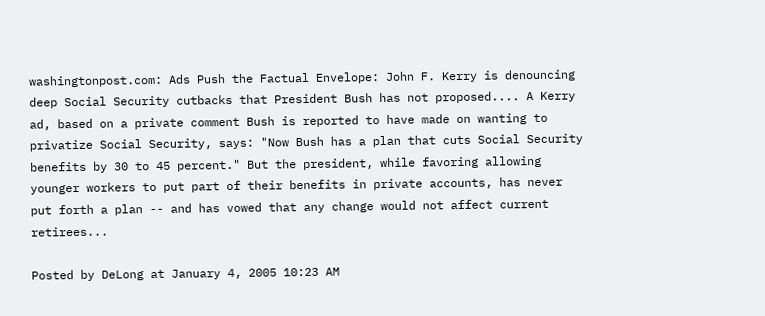washingtonpost.com: Ads Push the Factual Envelope: John F. Kerry is denouncing deep Social Security cutbacks that President Bush has not proposed.... A Kerry ad, based on a private comment Bush is reported to have made on wanting to privatize Social Security, says: "Now Bush has a plan that cuts Social Security benefits by 30 to 45 percent." But the president, while favoring allowing younger workers to put part of their benefits in private accounts, has never put forth a plan -- and has vowed that any change would not affect current retirees...

Posted by DeLong at January 4, 2005 10:23 AM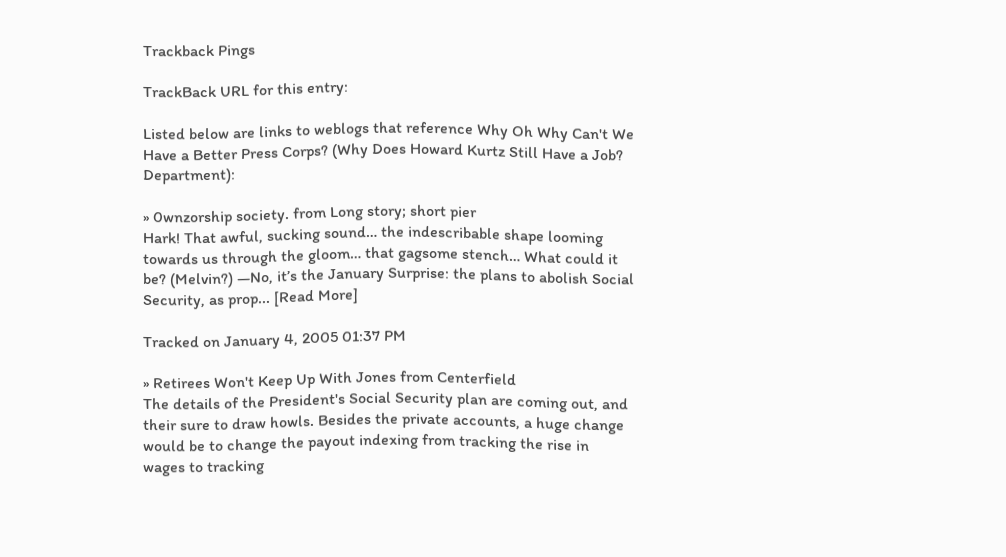Trackback Pings

TrackBack URL for this entry:

Listed below are links to weblogs that reference Why Oh Why Can't We Have a Better Press Corps? (Why Does Howard Kurtz Still Have a Job? Department):

» 0wnzorship society. from Long story; short pier
Hark! That awful, sucking sound… the indescribable shape looming towards us through the gloom… that gagsome stench… What could it be? (Melvin?) —No, it’s the January Surprise: the plans to abolish Social Security, as prop... [Read More]

Tracked on January 4, 2005 01:37 PM

» Retirees Won't Keep Up With Jones from Centerfield
The details of the President's Social Security plan are coming out, and their sure to draw howls. Besides the private accounts, a huge change would be to change the payout indexing from tracking the rise in wages to tracking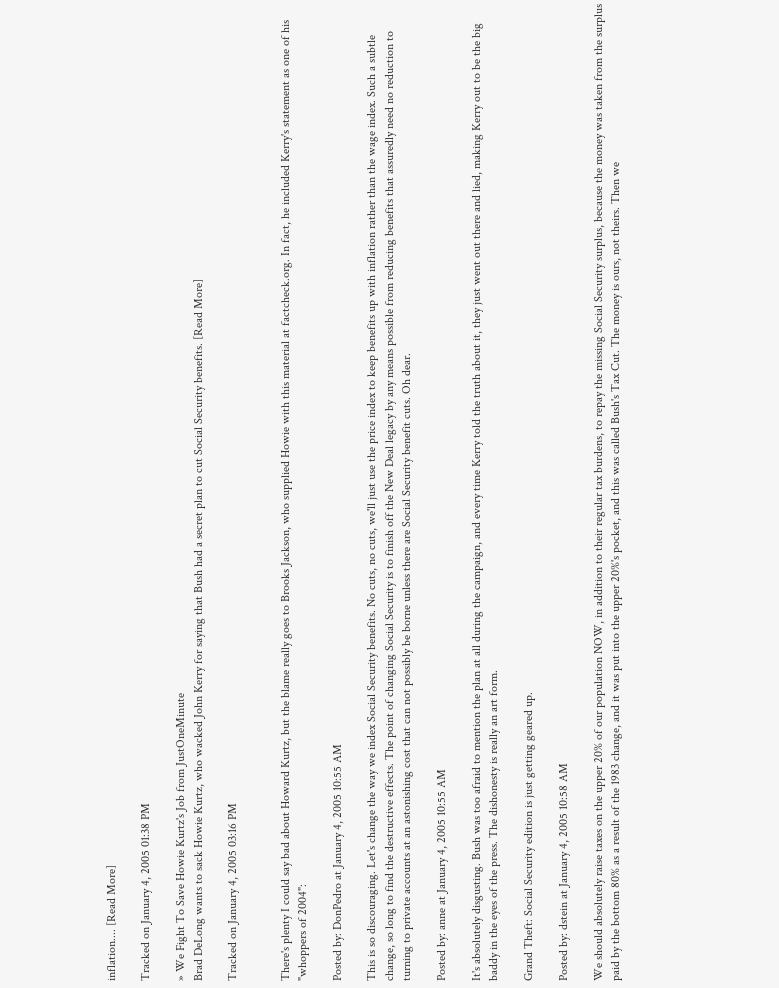inflation.... [Read More]

Tracked on January 4, 2005 01:38 PM

» We Fight To Save Howie Kurtz's Job from JustOneMinute
Brad DeLong wants to sack Howie Kurtz, who wacked John Kerry for saying that Bush had a secret plan to cut Social Security benefits. [Read More]

Tracked on January 4, 2005 03:16 PM


There's plenty I could say bad about Howard Kurtz, but the blame really goes to Brooks Jackson, who supplied Howie with this material at factcheck.org. In fact, he included Kerry's statement as one of his "whoppers of 2004":

Posted by: DonPedro at January 4, 2005 10:55 AM

This is so discouraging. Let's change the way we index Social Security benefits. No cuts, no cuts, we'll just use the price index to keep benefits up with inflation rather than the wage index. Such a subtle change, so long to find the destructive effects. The point of changing Social Security is to finish off the New Deal legacy by any means possible from reducing benefits that assuredly need no reduction to turning to private accounts at an astonishing cost that can not possibly be borne unless there are Social Security benefit cuts. Oh dear.

Posted by: anne at January 4, 2005 10:55 AM

It's absolutely disgusting. Bush was too afraid to mention the plan at all during the campaign, and every time Kerry told the truth about it, they just went out there and lied, making Kerry out to be the big baddy in the eyes of the press. The dishonesty is really an art form.

Grand Theft: Social Security edition is just getting geared up.

Posted by: dstein at January 4, 2005 10:58 AM

We should absolutely raise taxes on the upper 20% of our population NOW, in addition to their regular tax burdens, to repay the missing Social Security surplus, because the money was taken from the surplus paid by the bottom 80% as a result of the 1983 change, and it was put into the upper 20%'s pocket, and this was called Bush's Tax Cut. The money is ours, not theirs. Then we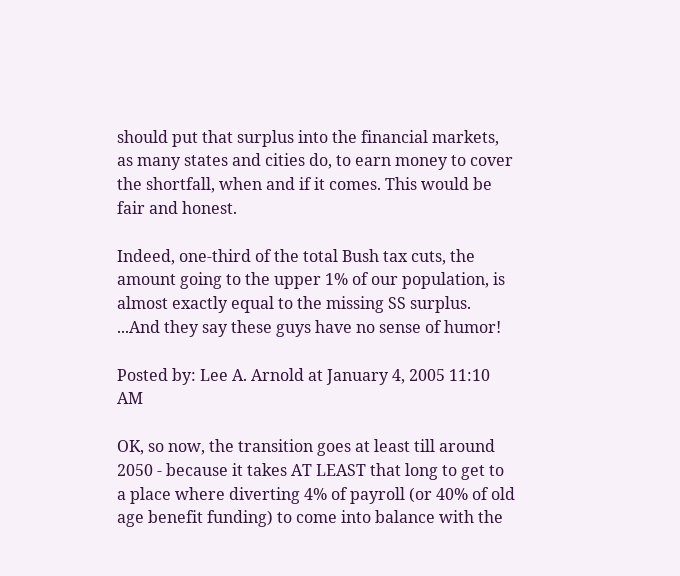should put that surplus into the financial markets, as many states and cities do, to earn money to cover the shortfall, when and if it comes. This would be fair and honest.

Indeed, one-third of the total Bush tax cuts, the amount going to the upper 1% of our population, is almost exactly equal to the missing SS surplus. ...And they say these guys have no sense of humor!

Posted by: Lee A. Arnold at January 4, 2005 11:10 AM

OK, so now, the transition goes at least till around 2050 - because it takes AT LEAST that long to get to a place where diverting 4% of payroll (or 40% of old age benefit funding) to come into balance with the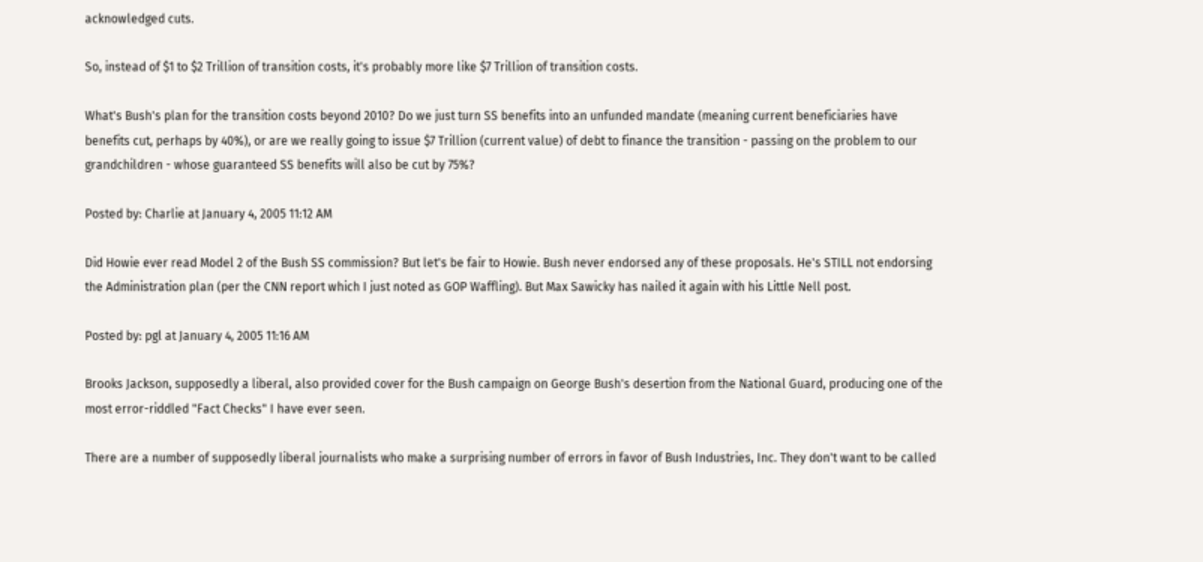acknowledged cuts.

So, instead of $1 to $2 Trillion of transition costs, it's probably more like $7 Trillion of transition costs.

What's Bush's plan for the transition costs beyond 2010? Do we just turn SS benefits into an unfunded mandate (meaning current beneficiaries have benefits cut, perhaps by 40%), or are we really going to issue $7 Trillion (current value) of debt to finance the transition - passing on the problem to our grandchildren - whose guaranteed SS benefits will also be cut by 75%?

Posted by: Charlie at January 4, 2005 11:12 AM

Did Howie ever read Model 2 of the Bush SS commission? But let's be fair to Howie. Bush never endorsed any of these proposals. He's STILL not endorsing the Administration plan (per the CNN report which I just noted as GOP Waffling). But Max Sawicky has nailed it again with his Little Nell post.

Posted by: pgl at January 4, 2005 11:16 AM

Brooks Jackson, supposedly a liberal, also provided cover for the Bush campaign on George Bush's desertion from the National Guard, producing one of the most error-riddled "Fact Checks" I have ever seen.

There are a number of supposedly liberal journalists who make a surprising number of errors in favor of Bush Industries, Inc. They don't want to be called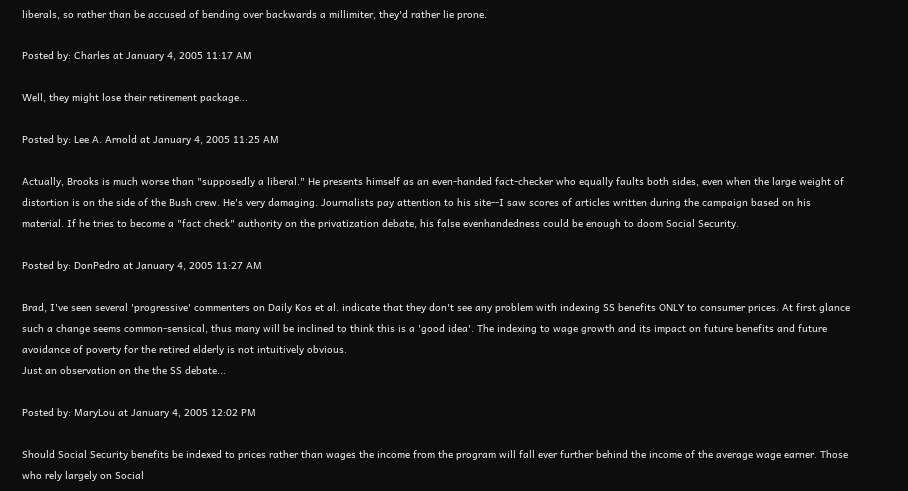liberals, so rather than be accused of bending over backwards a millimiter, they'd rather lie prone.

Posted by: Charles at January 4, 2005 11:17 AM

Well, they might lose their retirement package...

Posted by: Lee A. Arnold at January 4, 2005 11:25 AM

Actually, Brooks is much worse than "supposedly a liberal." He presents himself as an even-handed fact-checker who equally faults both sides, even when the large weight of distortion is on the side of the Bush crew. He's very damaging. Journalists pay attention to his site--I saw scores of articles written during the campaign based on his material. If he tries to become a "fact check" authority on the privatization debate, his false evenhandedness could be enough to doom Social Security.

Posted by: DonPedro at January 4, 2005 11:27 AM

Brad, I've seen several 'progressive' commenters on Daily Kos et al. indicate that they don't see any problem with indexing SS benefits ONLY to consumer prices. At first glance such a change seems common-sensical, thus many will be inclined to think this is a 'good idea'. The indexing to wage growth and its impact on future benefits and future avoidance of poverty for the retired elderly is not intuitively obvious.
Just an observation on the the SS debate...

Posted by: MaryLou at January 4, 2005 12:02 PM

Should Social Security benefits be indexed to prices rather than wages the income from the program will fall ever further behind the income of the average wage earner. Those who rely largely on Social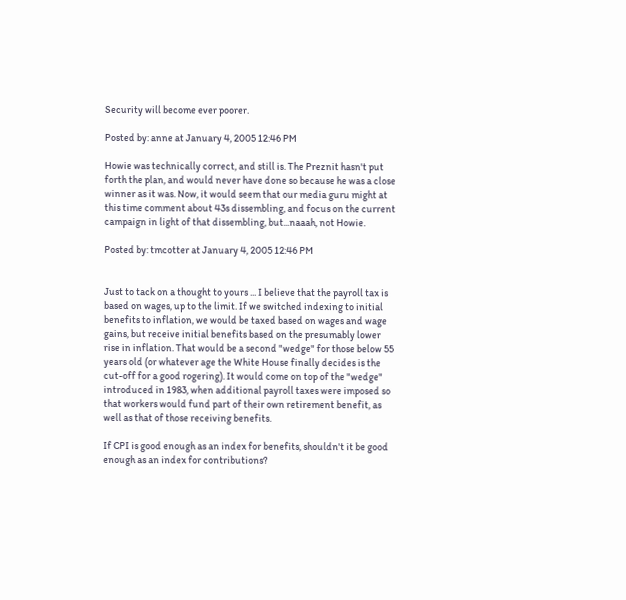Security will become ever poorer.

Posted by: anne at January 4, 2005 12:46 PM

Howie was technically correct, and still is. The Preznit hasn't put forth the plan, and would never have done so because he was a close winner as it was. Now, it would seem that our media guru might at this time comment about 43s dissembling, and focus on the current campaign in light of that dissembling, but...naaah, not Howie.

Posted by: tmcotter at January 4, 2005 12:46 PM


Just to tack on a thought to yours ... I believe that the payroll tax is based on wages, up to the limit. If we switched indexing to initial benefits to inflation, we would be taxed based on wages and wage gains, but receive initial benefits based on the presumably lower rise in inflation. That would be a second "wedge" for those below 55 years old (or whatever age the White House finally decides is the cut-off for a good rogering). It would come on top of the "wedge" introduced in 1983, when additional payroll taxes were imposed so that workers would fund part of their own retirement benefit, as well as that of those receiving benefits.

If CPI is good enough as an index for benefits, shouldn't it be good enough as an index for contributions?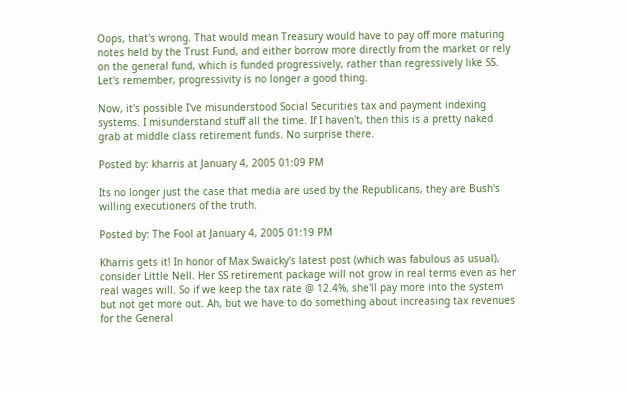Oops, that's wrong. That would mean Treasury would have to pay off more maturing notes held by the Trust Fund, and either borrow more directly from the market or rely on the general fund, which is funded progressively, rather than regressively like SS. Let's remember, progressivity is no longer a good thing.

Now, it's possible I've misunderstood Social Securities tax and payment indexing systems. I misunderstand stuff all the time. If I haven't, then this is a pretty naked grab at middle class retirement funds. No surprise there.

Posted by: kharris at January 4, 2005 01:09 PM

Its no longer just the case that media are used by the Republicans, they are Bush's willing executioners of the truth.

Posted by: The Fool at January 4, 2005 01:19 PM

Kharris gets it! In honor of Max Swaicky's latest post (which was fabulous as usual), consider Little Nell. Her SS retirement package will not grow in real terms even as her real wages will. So if we keep the tax rate @ 12.4%, she'll pay more into the system but not get more out. Ah, but we have to do something about increasing tax revenues for the General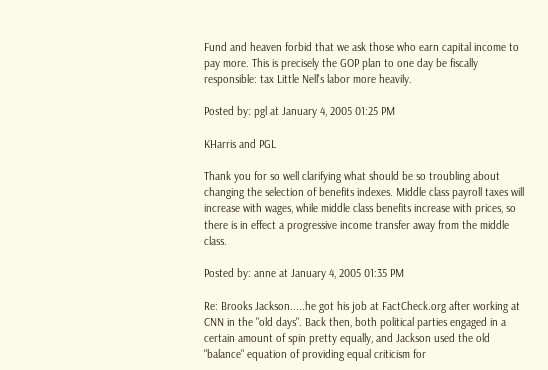Fund and heaven forbid that we ask those who earn capital income to pay more. This is precisely the GOP plan to one day be fiscally responsible: tax Little Nell's labor more heavily.

Posted by: pgl at January 4, 2005 01:25 PM

KHarris and PGL

Thank you for so well clarifying what should be so troubling about changing the selection of benefits indexes. Middle class payroll taxes will increase with wages, while middle class benefits increase with prices, so there is in effect a progressive income transfer away from the middle class.

Posted by: anne at January 4, 2005 01:35 PM

Re: Brooks Jackson.....he got his job at FactCheck.org after working at CNN in the "old days". Back then, both political parties engaged in a certain amount of spin pretty equally, and Jackson used the old "balance" equation of providing equal criticism for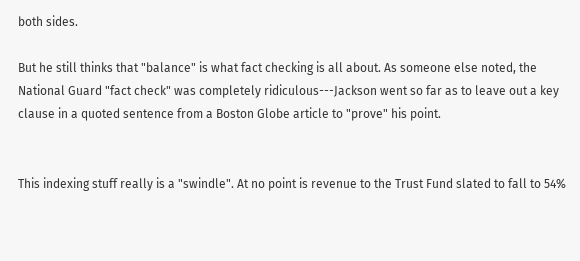both sides.

But he still thinks that "balance" is what fact checking is all about. As someone else noted, the National Guard "fact check" was completely ridiculous---Jackson went so far as to leave out a key clause in a quoted sentence from a Boston Globe article to "prove" his point.


This indexing stuff really is a "swindle". At no point is revenue to the Trust Fund slated to fall to 54%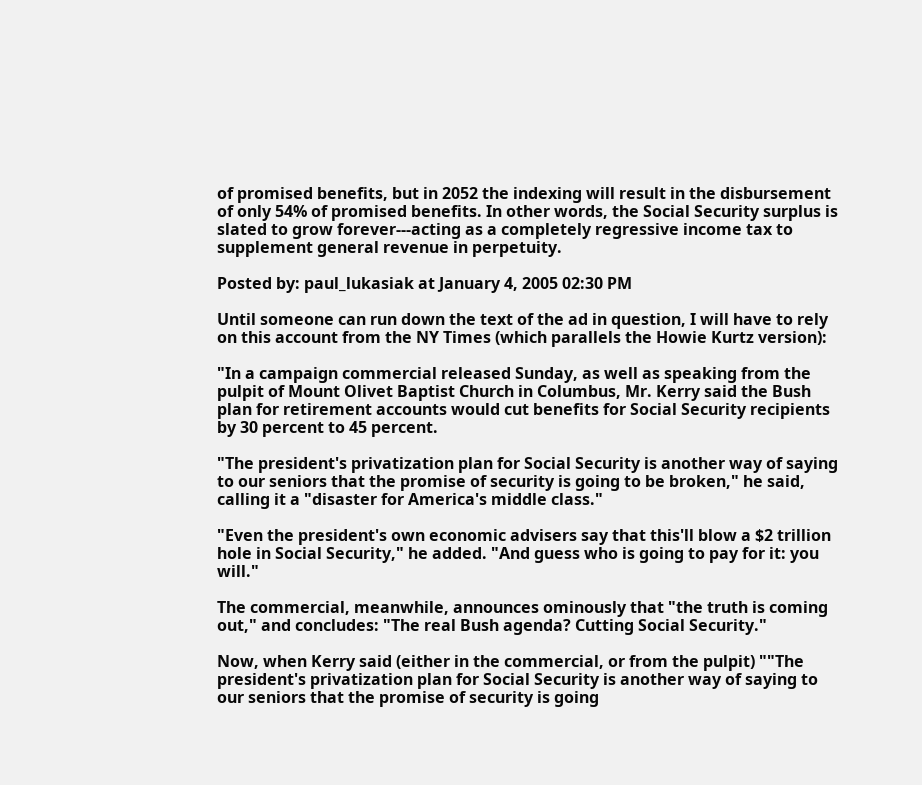of promised benefits, but in 2052 the indexing will result in the disbursement of only 54% of promised benefits. In other words, the Social Security surplus is slated to grow forever---acting as a completely regressive income tax to supplement general revenue in perpetuity.

Posted by: paul_lukasiak at January 4, 2005 02:30 PM

Until someone can run down the text of the ad in question, I will have to rely on this account from the NY Times (which parallels the Howie Kurtz version):

"In a campaign commercial released Sunday, as well as speaking from the pulpit of Mount Olivet Baptist Church in Columbus, Mr. Kerry said the Bush plan for retirement accounts would cut benefits for Social Security recipients by 30 percent to 45 percent.

"The president's privatization plan for Social Security is another way of saying to our seniors that the promise of security is going to be broken," he said, calling it a "disaster for America's middle class."

"Even the president's own economic advisers say that this'll blow a $2 trillion hole in Social Security," he added. "And guess who is going to pay for it: you will."

The commercial, meanwhile, announces ominously that "the truth is coming out," and concludes: "The real Bush agenda? Cutting Social Security."

Now, when Kerry said (either in the commercial, or from the pulpit) ""The president's privatization plan for Social Security is another way of saying to our seniors that the promise of security is going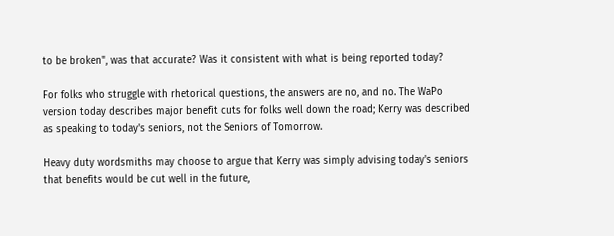to be broken", was that accurate? Was it consistent with what is being reported today?

For folks who struggle with rhetorical questions, the answers are no, and no. The WaPo version today describes major benefit cuts for folks well down the road; Kerry was described as speaking to today's seniors, not the Seniors of Tomorrow.

Heavy duty wordsmiths may choose to argue that Kerry was simply advising today's seniors that benefits would be cut well in the future,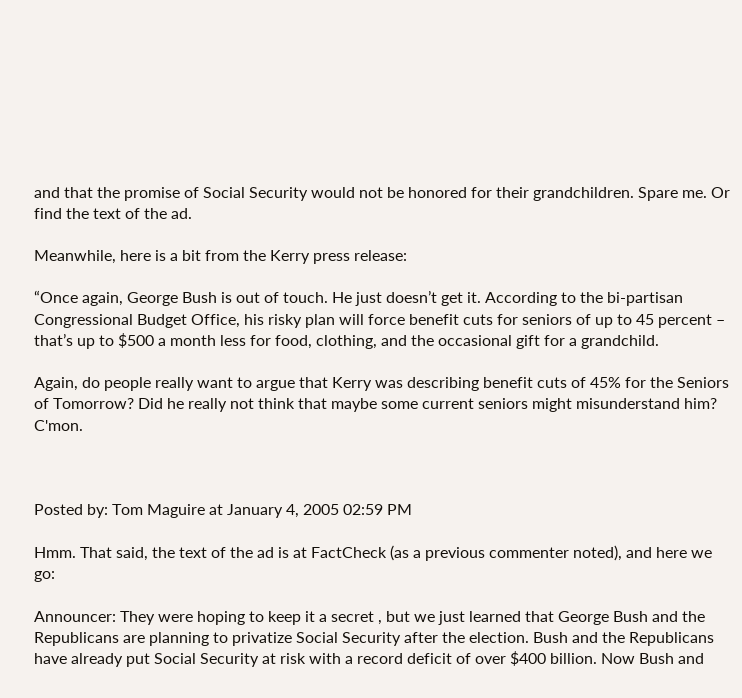and that the promise of Social Security would not be honored for their grandchildren. Spare me. Or find the text of the ad.

Meanwhile, here is a bit from the Kerry press release:

“Once again, George Bush is out of touch. He just doesn’t get it. According to the bi-partisan Congressional Budget Office, his risky plan will force benefit cuts for seniors of up to 45 percent – that’s up to $500 a month less for food, clothing, and the occasional gift for a grandchild.

Again, do people really want to argue that Kerry was describing benefit cuts of 45% for the Seniors of Tomorrow? Did he really not think that maybe some current seniors might misunderstand him? C'mon.



Posted by: Tom Maguire at January 4, 2005 02:59 PM

Hmm. That said, the text of the ad is at FactCheck (as a previous commenter noted), and here we go:

Announcer: They were hoping to keep it a secret , but we just learned that George Bush and the Republicans are planning to privatize Social Security after the election. Bush and the Republicans have already put Social Security at risk with a record deficit of over $400 billion. Now Bush and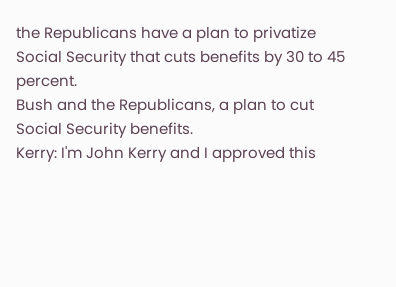the Republicans have a plan to privatize Social Security that cuts benefits by 30 to 45 percent.
Bush and the Republicans, a plan to cut Social Security benefits.
Kerry: I'm John Kerry and I approved this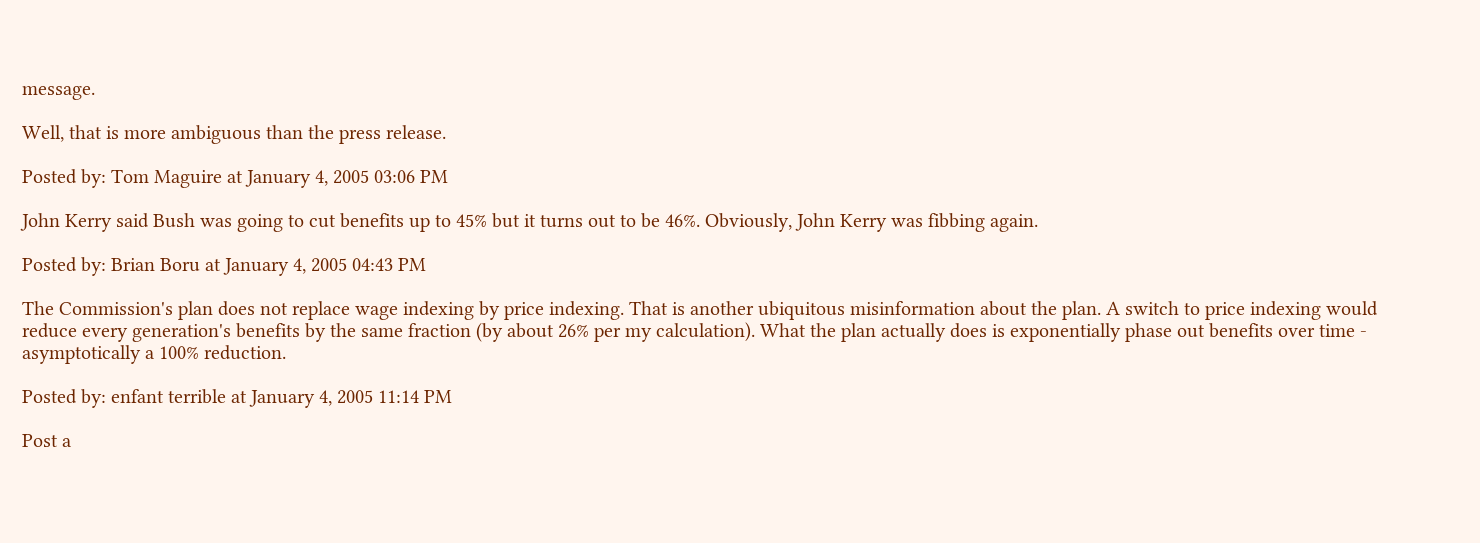message.

Well, that is more ambiguous than the press release.

Posted by: Tom Maguire at January 4, 2005 03:06 PM

John Kerry said Bush was going to cut benefits up to 45% but it turns out to be 46%. Obviously, John Kerry was fibbing again.

Posted by: Brian Boru at January 4, 2005 04:43 PM

The Commission's plan does not replace wage indexing by price indexing. That is another ubiquitous misinformation about the plan. A switch to price indexing would reduce every generation's benefits by the same fraction (by about 26% per my calculation). What the plan actually does is exponentially phase out benefits over time - asymptotically a 100% reduction.

Posted by: enfant terrible at January 4, 2005 11:14 PM

Post a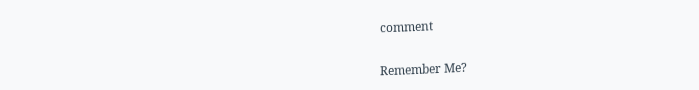comment

Remember Me?